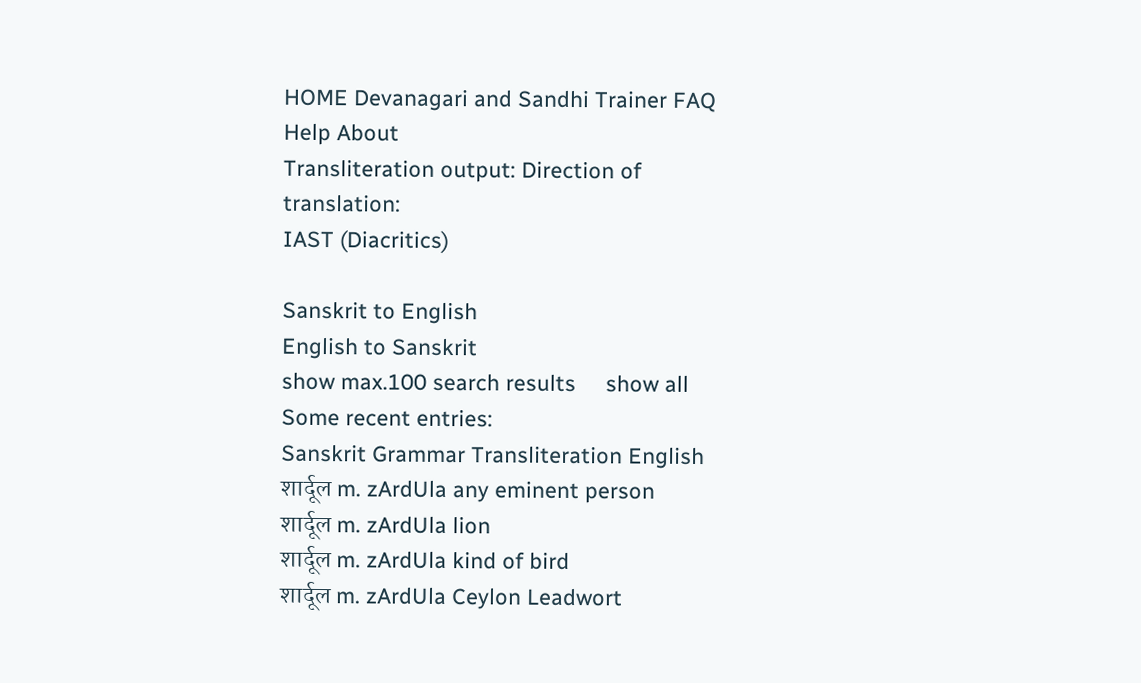HOME Devanagari and Sandhi Trainer FAQ Help About
Transliteration output: Direction of translation:
IAST (Diacritics)

Sanskrit to English
English to Sanskrit
show max.100 search results     show all
Some recent entries:
Sanskrit Grammar Transliteration English
शार्दूल m. zArdUla any eminent person
शार्दूल m. zArdUla lion
शार्दूल m. zArdUla kind of bird
शार्दूल m. zArdUla Ceylon Leadwort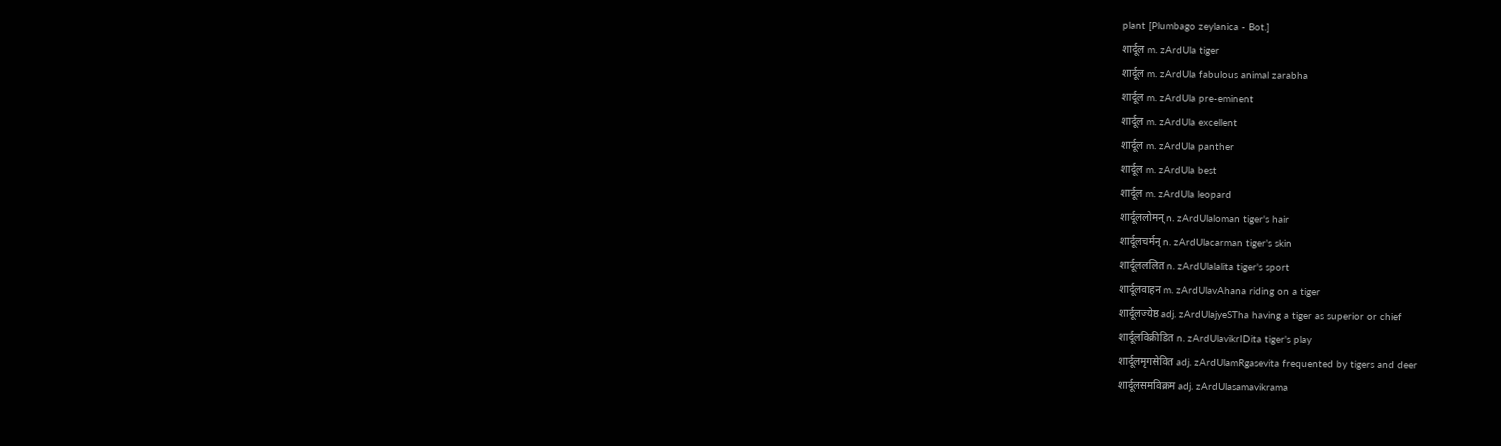plant [Plumbago zeylanica - Bot.]
शार्दूल m. zArdUla tiger
शार्दूल m. zArdUla fabulous animal zarabha
शार्दूल m. zArdUla pre-eminent
शार्दूल m. zArdUla excellent
शार्दूल m. zArdUla panther
शार्दूल m. zArdUla best
शार्दूल m. zArdUla leopard
शार्दूललोमन् n. zArdUlaloman tiger's hair
शार्दूलचर्मन् n. zArdUlacarman tiger's skin
शार्दूलललित n. zArdUlalalita tiger's sport
शार्दूलवाहन m. zArdUlavAhana riding on a tiger
शार्दूलज्येष्ठ adj. zArdUlajyeSTha having a tiger as superior or chief
शार्दूलविक्रीडित n. zArdUlavikrIDita tiger's play
शार्दूलमृगसेवित adj. zArdUlamRgasevita frequented by tigers and deer
शार्दूलसमविक्रम adj. zArdUlasamavikrama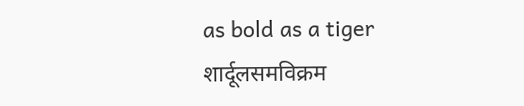as bold as a tiger
शार्दूलसमविक्रम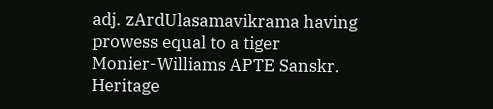adj. zArdUlasamavikrama having prowess equal to a tiger
Monier-Williams APTE Sanskr. Heritage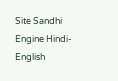Site Sandhi Engine Hindi-English